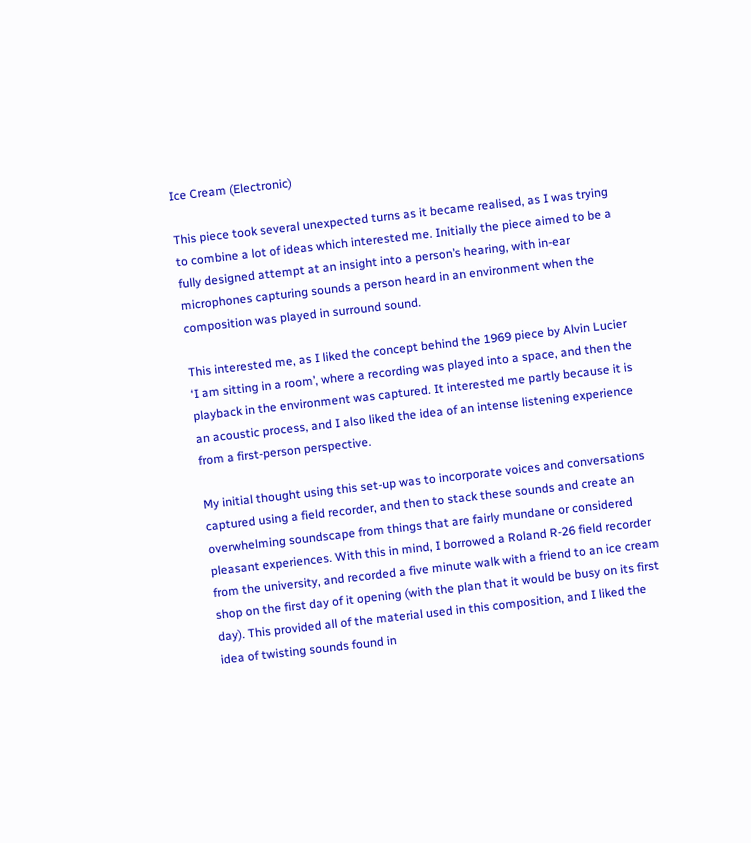Ice Cream (Electronic)

This piece took several unexpected turns as it became realised, as I was trying to combine a lot of ideas which interested me. Initially the piece aimed to be a fully designed attempt at an insight into a person’s hearing, with in-ear microphones capturing sounds a person heard in an environment when the composition was played in surround sound.

This interested me, as I liked the concept behind the 1969 piece by Alvin Lucier ‘I am sitting in a room’, where a recording was played into a space, and then the playback in the environment was captured. It interested me partly because it is an acoustic process, and I also liked the idea of an intense listening experience from a first-person perspective.

My initial thought using this set-up was to incorporate voices and conversations captured using a field recorder, and then to stack these sounds and create an overwhelming soundscape from things that are fairly mundane or considered pleasant experiences. With this in mind, I borrowed a Roland R-26 field recorder from the university, and recorded a five minute walk with a friend to an ice cream shop on the first day of it opening (with the plan that it would be busy on its first day). This provided all of the material used in this composition, and I liked the idea of twisting sounds found in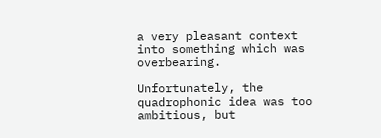a very pleasant context into something which was overbearing.

Unfortunately, the quadrophonic idea was too ambitious, but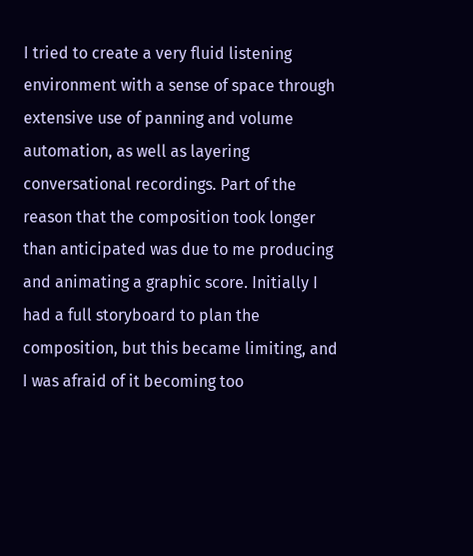I tried to create a very fluid listening environment with a sense of space through extensive use of panning and volume automation, as well as layering conversational recordings. Part of the reason that the composition took longer than anticipated was due to me producing and animating a graphic score. Initially I had a full storyboard to plan the composition, but this became limiting, and I was afraid of it becoming too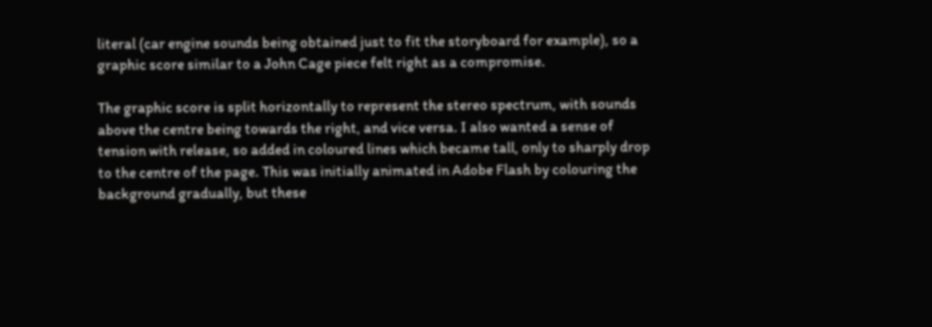literal (car engine sounds being obtained just to fit the storyboard for example), so a graphic score similar to a John Cage piece felt right as a compromise.

The graphic score is split horizontally to represent the stereo spectrum, with sounds above the centre being towards the right, and vice versa. I also wanted a sense of tension with release, so added in coloured lines which became tall, only to sharply drop to the centre of the page. This was initially animated in Adobe Flash by colouring the background gradually, but these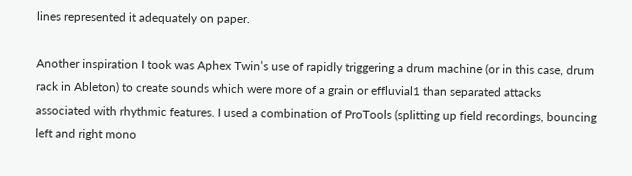lines represented it adequately on paper.

Another inspiration I took was Aphex Twin’s use of rapidly triggering a drum machine (or in this case, drum rack in Ableton) to create sounds which were more of a grain or effluvial1 than separated attacks associated with rhythmic features. I used a combination of ProTools (splitting up field recordings, bouncing left and right mono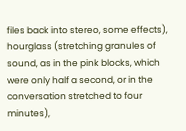files back into stereo, some effects), hourglass (stretching granules of sound, as in the pink blocks, which were only half a second, or in the conversation stretched to four minutes),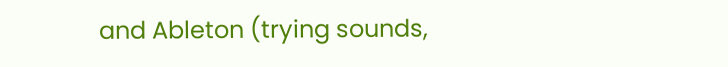and Ableton (trying sounds,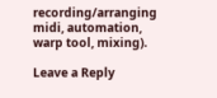recording/arranging midi, automation, warp tool, mixing).

Leave a Reply